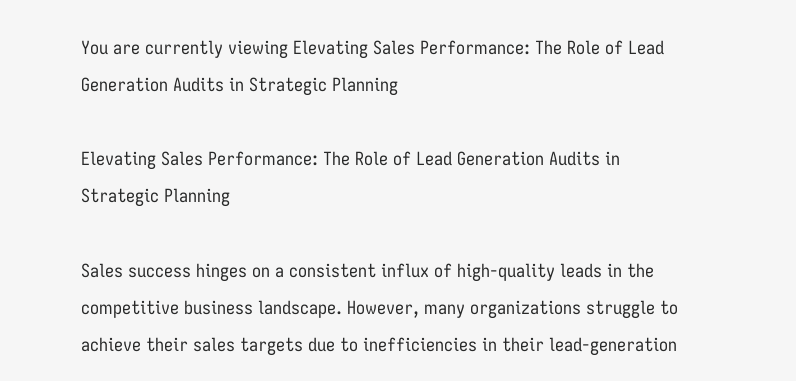You are currently viewing Elevating Sales Performance: The Role of Lead Generation Audits in Strategic Planning

Elevating Sales Performance: The Role of Lead Generation Audits in Strategic Planning

Sales success hinges on a consistent influx of high-quality leads in the competitive business landscape. However, many organizations struggle to achieve their sales targets due to inefficiencies in their lead-generation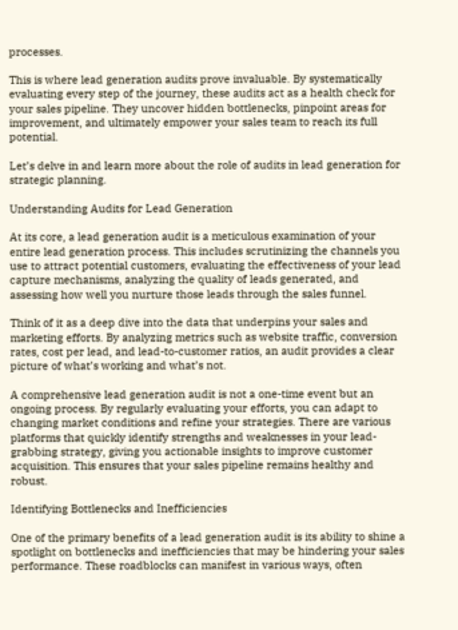processes.

This is where lead generation audits prove invaluable. By systematically evaluating every step of the journey, these audits act as a health check for your sales pipeline. They uncover hidden bottlenecks, pinpoint areas for improvement, and ultimately empower your sales team to reach its full potential.

Let’s delve in and learn more about the role of audits in lead generation for strategic planning.

Understanding Audits for Lead Generation

At its core, a lead generation audit is a meticulous examination of your entire lead generation process. This includes scrutinizing the channels you use to attract potential customers, evaluating the effectiveness of your lead capture mechanisms, analyzing the quality of leads generated, and assessing how well you nurture those leads through the sales funnel.

Think of it as a deep dive into the data that underpins your sales and marketing efforts. By analyzing metrics such as website traffic, conversion rates, cost per lead, and lead-to-customer ratios, an audit provides a clear picture of what’s working and what’s not.

A comprehensive lead generation audit is not a one-time event but an ongoing process. By regularly evaluating your efforts, you can adapt to changing market conditions and refine your strategies. There are various platforms that quickly identify strengths and weaknesses in your lead-grabbing strategy, giving you actionable insights to improve customer acquisition. This ensures that your sales pipeline remains healthy and robust.

Identifying Bottlenecks and Inefficiencies

One of the primary benefits of a lead generation audit is its ability to shine a spotlight on bottlenecks and inefficiencies that may be hindering your sales performance. These roadblocks can manifest in various ways, often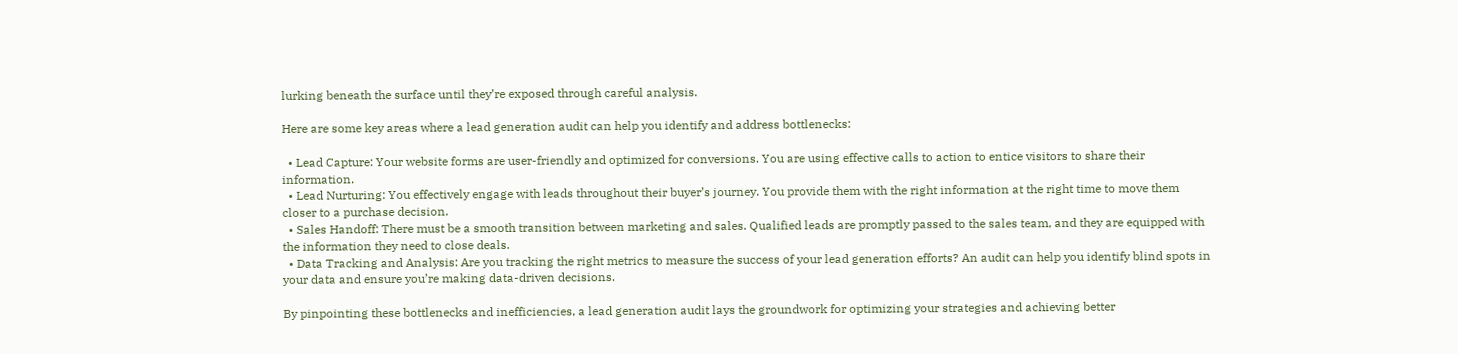lurking beneath the surface until they’re exposed through careful analysis.

Here are some key areas where a lead generation audit can help you identify and address bottlenecks:

  • Lead Capture: Your website forms are user-friendly and optimized for conversions. You are using effective calls to action to entice visitors to share their information.
  • Lead Nurturing: You effectively engage with leads throughout their buyer’s journey. You provide them with the right information at the right time to move them closer to a purchase decision.
  • Sales Handoff: There must be a smooth transition between marketing and sales. Qualified leads are promptly passed to the sales team, and they are equipped with the information they need to close deals.
  • Data Tracking and Analysis: Are you tracking the right metrics to measure the success of your lead generation efforts? An audit can help you identify blind spots in your data and ensure you’re making data-driven decisions.

By pinpointing these bottlenecks and inefficiencies, a lead generation audit lays the groundwork for optimizing your strategies and achieving better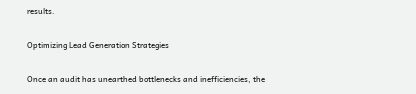results.

Optimizing Lead Generation Strategies

Once an audit has unearthed bottlenecks and inefficiencies, the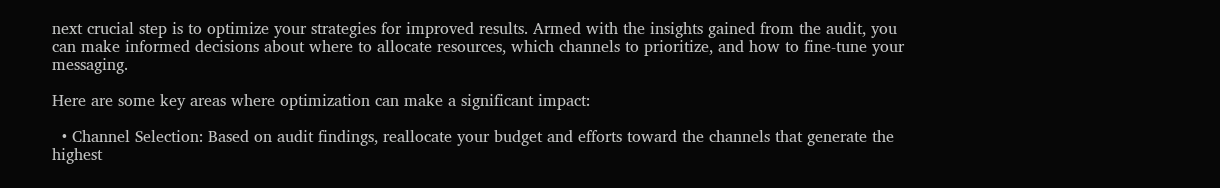next crucial step is to optimize your strategies for improved results. Armed with the insights gained from the audit, you can make informed decisions about where to allocate resources, which channels to prioritize, and how to fine-tune your messaging.

Here are some key areas where optimization can make a significant impact:

  • Channel Selection: Based on audit findings, reallocate your budget and efforts toward the channels that generate the highest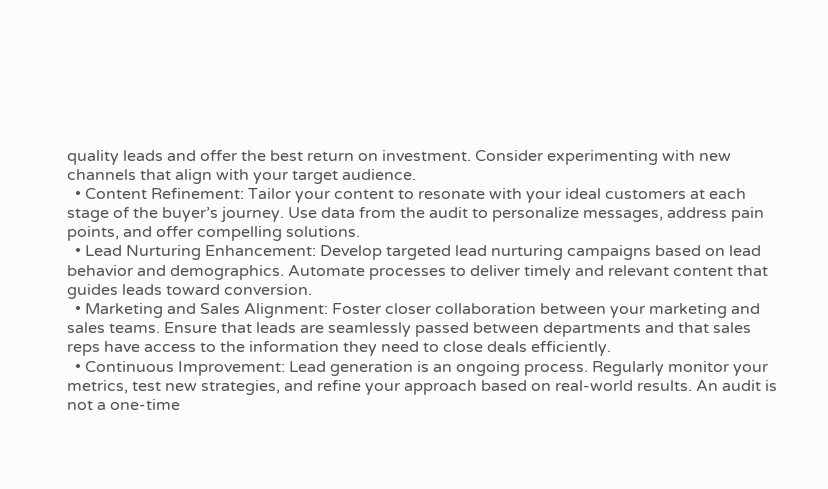quality leads and offer the best return on investment. Consider experimenting with new channels that align with your target audience.
  • Content Refinement: Tailor your content to resonate with your ideal customers at each stage of the buyer’s journey. Use data from the audit to personalize messages, address pain points, and offer compelling solutions.
  • Lead Nurturing Enhancement: Develop targeted lead nurturing campaigns based on lead behavior and demographics. Automate processes to deliver timely and relevant content that guides leads toward conversion.
  • Marketing and Sales Alignment: Foster closer collaboration between your marketing and sales teams. Ensure that leads are seamlessly passed between departments and that sales reps have access to the information they need to close deals efficiently.
  • Continuous Improvement: Lead generation is an ongoing process. Regularly monitor your metrics, test new strategies, and refine your approach based on real-world results. An audit is not a one-time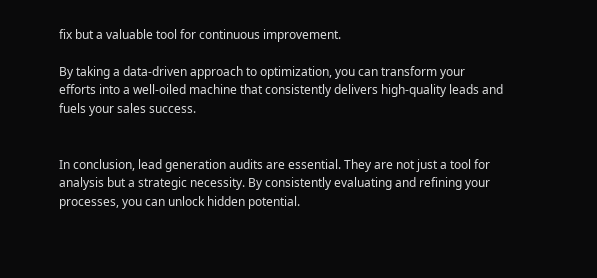fix but a valuable tool for continuous improvement.

By taking a data-driven approach to optimization, you can transform your efforts into a well-oiled machine that consistently delivers high-quality leads and fuels your sales success.


In conclusion, lead generation audits are essential. They are not just a tool for analysis but a strategic necessity. By consistently evaluating and refining your processes, you can unlock hidden potential.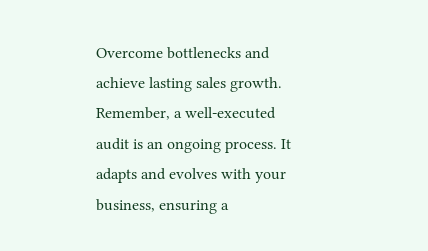Overcome bottlenecks and achieve lasting sales growth. Remember, a well-executed audit is an ongoing process. It adapts and evolves with your business, ensuring a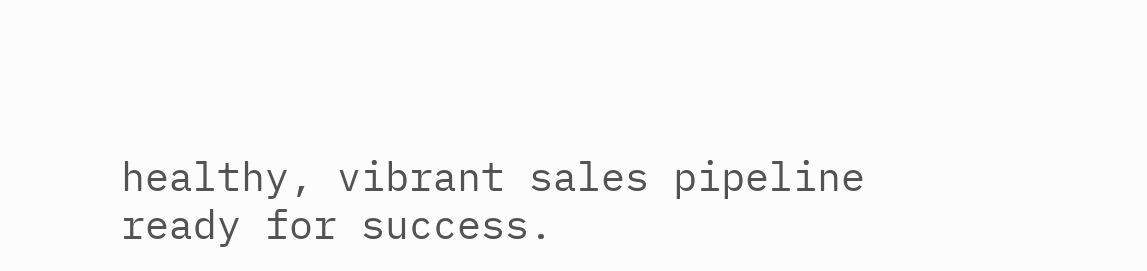healthy, vibrant sales pipeline ready for success.